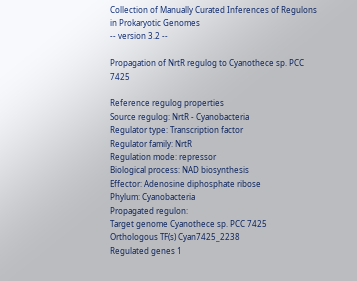Collection of Manually Curated Inferences of Regulons in Prokaryotic Genomes
-- version 3.2 --

Propagation of NrtR regulog to Cyanothece sp. PCC 7425

Reference regulog properties
Source regulog: NrtR - Cyanobacteria
Regulator type: Transcription factor
Regulator family: NrtR
Regulation mode: repressor
Biological process: NAD biosynthesis
Effector: Adenosine diphosphate ribose
Phylum: Cyanobacteria
Propagated regulon:
Target genome Cyanothece sp. PCC 7425
Orthologous TF(s) Cyan7425_2238
Regulated genes 1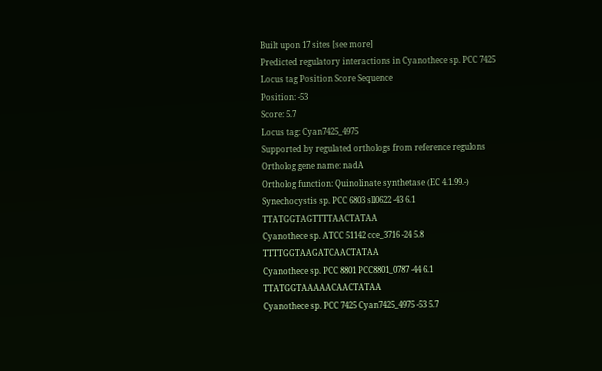Built upon 17 sites [see more]
Predicted regulatory interactions in Cyanothece sp. PCC 7425
Locus tag Position Score Sequence
Position: -53
Score: 5.7
Locus tag: Cyan7425_4975
Supported by regulated orthologs from reference regulons
Ortholog gene name: nadA
Ortholog function: Quinolinate synthetase (EC 4.1.99.-)
Synechocystis sp. PCC 6803 sll0622 -43 6.1 TTATGGTAGTTTTAACTATAA
Cyanothece sp. ATCC 51142 cce_3716 -24 5.8 TTTTGGTAAGATCAACTATAA
Cyanothece sp. PCC 8801 PCC8801_0787 -44 6.1 TTATGGTAAAAACAACTATAA
Cyanothece sp. PCC 7425 Cyan7425_4975 -53 5.7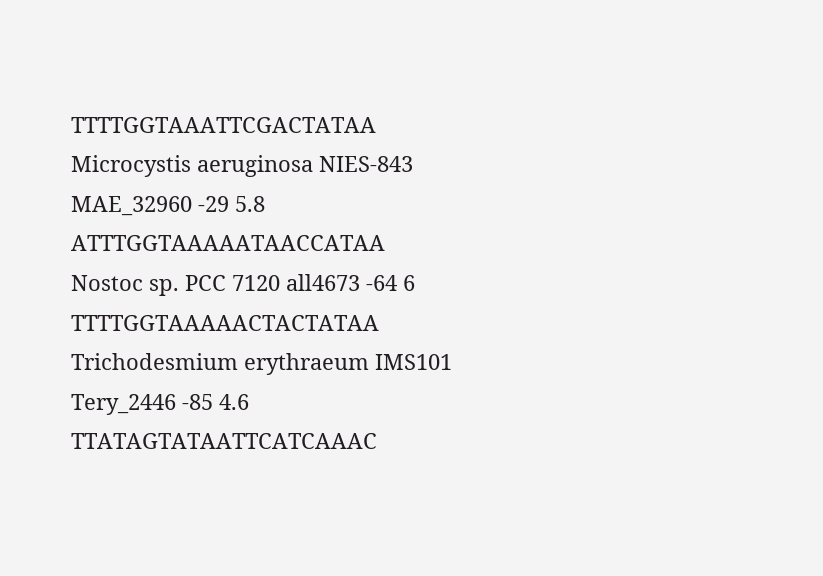TTTTGGTAAATTCGACTATAA
Microcystis aeruginosa NIES-843 MAE_32960 -29 5.8 ATTTGGTAAAAATAACCATAA
Nostoc sp. PCC 7120 all4673 -64 6 TTTTGGTAAAAACTACTATAA
Trichodesmium erythraeum IMS101 Tery_2446 -85 4.6 TTATAGTATAATTCATCAAAC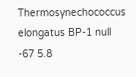Thermosynechococcus elongatus BP-1 null -67 5.8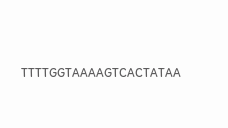TTTTGGTAAAAGTCACTATAA